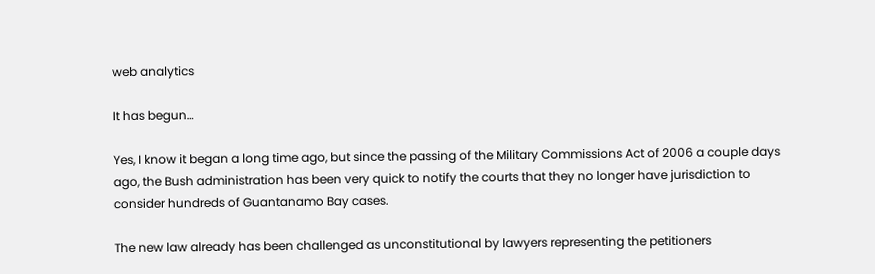web analytics

It has begun…

Yes, I know it began a long time ago, but since the passing of the Military Commissions Act of 2006 a couple days ago, the Bush administration has been very quick to notify the courts that they no longer have jurisdiction to consider hundreds of Guantanamo Bay cases.

The new law already has been challenged as unconstitutional by lawyers representing the petitioners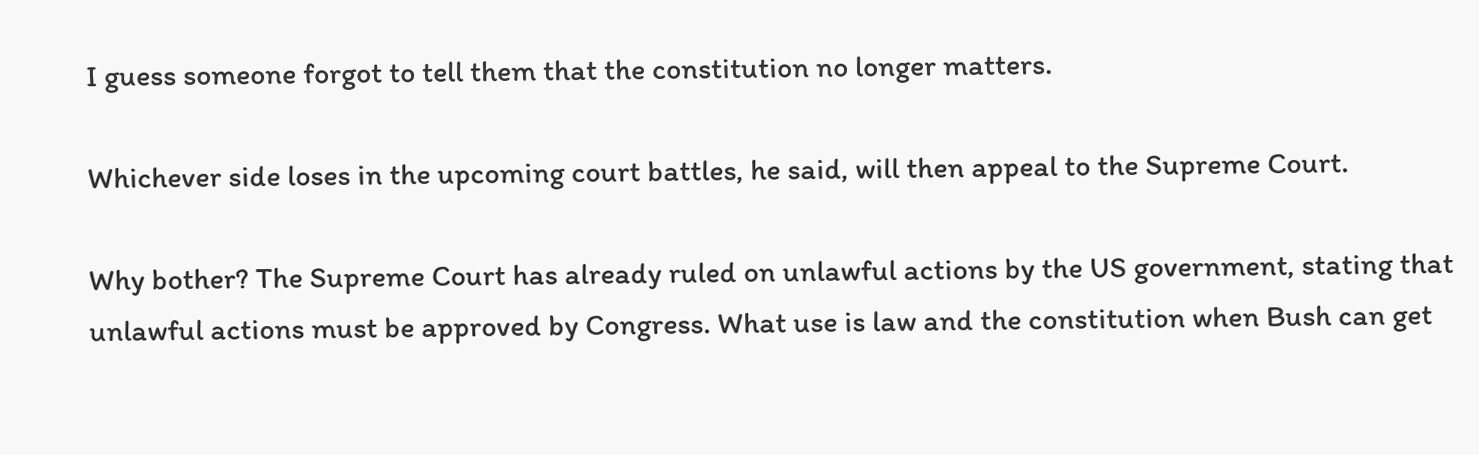I guess someone forgot to tell them that the constitution no longer matters.

Whichever side loses in the upcoming court battles, he said, will then appeal to the Supreme Court.

Why bother? The Supreme Court has already ruled on unlawful actions by the US government, stating that unlawful actions must be approved by Congress. What use is law and the constitution when Bush can get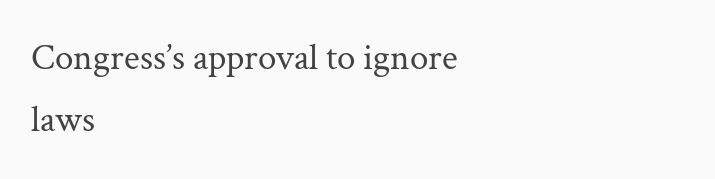Congress’s approval to ignore laws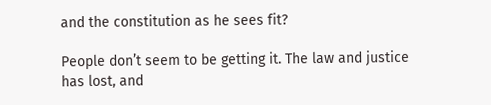and the constitution as he sees fit?

People don’t seem to be getting it. The law and justice has lost, and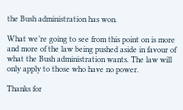the Bush administration has won.

What we’re going to see from this point on is more and more of the law being pushed aside in favour of what the Bush administration wants. The law will only apply to those who have no power.

Thanks for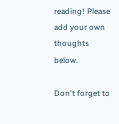reading! Please add your own thoughts below.

Don't forget to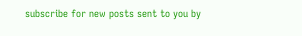subscribe for new posts sent to you by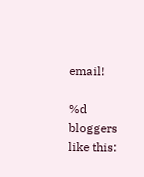email!

%d bloggers like this: